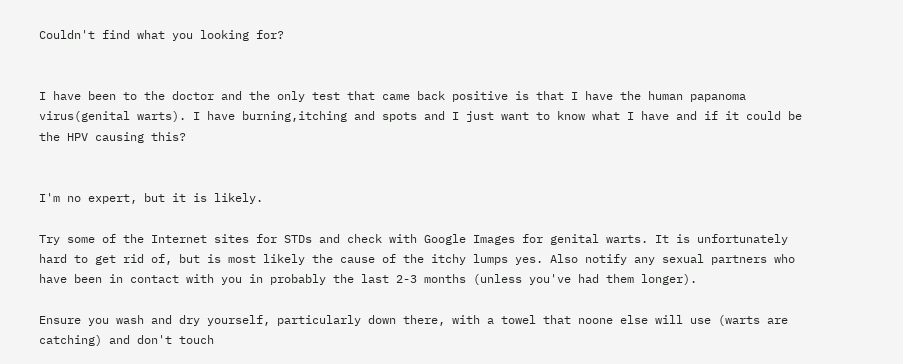Couldn't find what you looking for?


I have been to the doctor and the only test that came back positive is that I have the human papanoma virus(genital warts). I have burning,itching and spots and I just want to know what I have and if it could be the HPV causing this?


I'm no expert, but it is likely.

Try some of the Internet sites for STDs and check with Google Images for genital warts. It is unfortunately hard to get rid of, but is most likely the cause of the itchy lumps yes. Also notify any sexual partners who have been in contact with you in probably the last 2-3 months (unless you've had them longer).

Ensure you wash and dry yourself, particularly down there, with a towel that noone else will use (warts are catching) and don't touch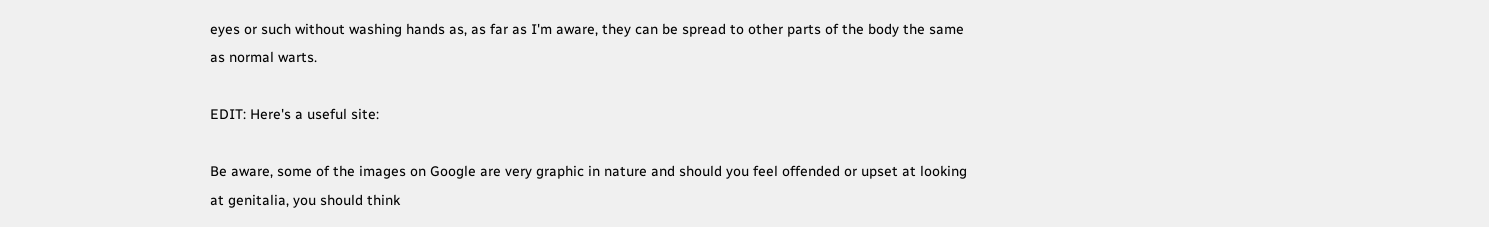eyes or such without washing hands as, as far as I'm aware, they can be spread to other parts of the body the same as normal warts.

EDIT: Here's a useful site:

Be aware, some of the images on Google are very graphic in nature and should you feel offended or upset at looking at genitalia, you should think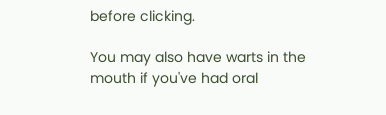before clicking.

You may also have warts in the mouth if you've had oral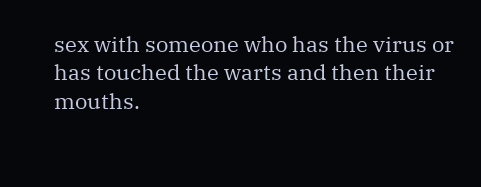sex with someone who has the virus or has touched the warts and then their mouths.